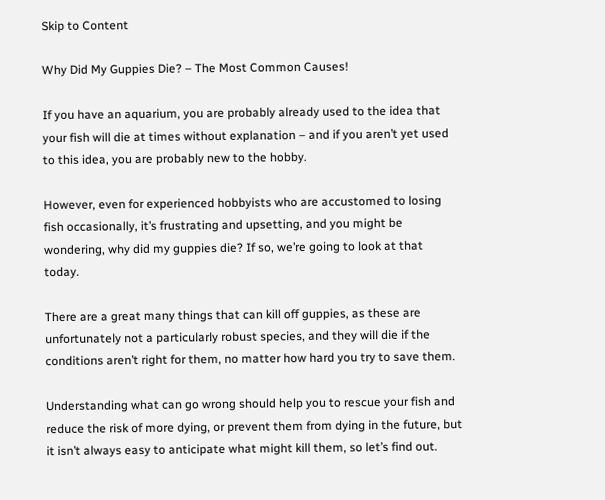Skip to Content

Why Did My Guppies Die? – The Most Common Causes!

If you have an aquarium, you are probably already used to the idea that your fish will die at times without explanation – and if you aren’t yet used to this idea, you are probably new to the hobby.

However, even for experienced hobbyists who are accustomed to losing fish occasionally, it’s frustrating and upsetting, and you might be wondering, why did my guppies die? If so, we’re going to look at that today.

There are a great many things that can kill off guppies, as these are unfortunately not a particularly robust species, and they will die if the conditions aren’t right for them, no matter how hard you try to save them.

Understanding what can go wrong should help you to rescue your fish and reduce the risk of more dying, or prevent them from dying in the future, but it isn’t always easy to anticipate what might kill them, so let’s find out.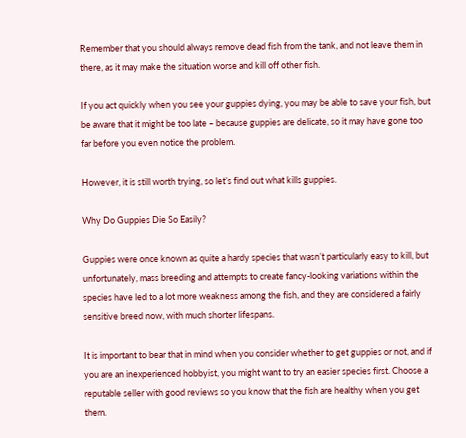Remember that you should always remove dead fish from the tank, and not leave them in there, as it may make the situation worse and kill off other fish.

If you act quickly when you see your guppies dying, you may be able to save your fish, but be aware that it might be too late – because guppies are delicate, so it may have gone too far before you even notice the problem.

However, it is still worth trying, so let’s find out what kills guppies.

Why Do Guppies Die So Easily?

Guppies were once known as quite a hardy species that wasn’t particularly easy to kill, but unfortunately, mass breeding and attempts to create fancy-looking variations within the species have led to a lot more weakness among the fish, and they are considered a fairly sensitive breed now, with much shorter lifespans.

It is important to bear that in mind when you consider whether to get guppies or not, and if you are an inexperienced hobbyist, you might want to try an easier species first. Choose a reputable seller with good reviews so you know that the fish are healthy when you get them.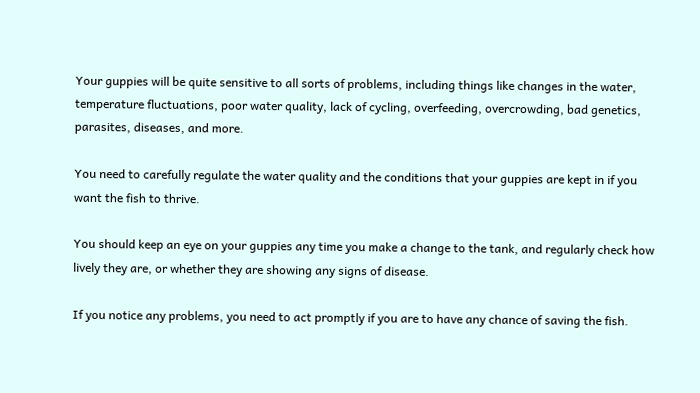Your guppies will be quite sensitive to all sorts of problems, including things like changes in the water, temperature fluctuations, poor water quality, lack of cycling, overfeeding, overcrowding, bad genetics, parasites, diseases, and more.

You need to carefully regulate the water quality and the conditions that your guppies are kept in if you want the fish to thrive.

You should keep an eye on your guppies any time you make a change to the tank, and regularly check how lively they are, or whether they are showing any signs of disease.

If you notice any problems, you need to act promptly if you are to have any chance of saving the fish.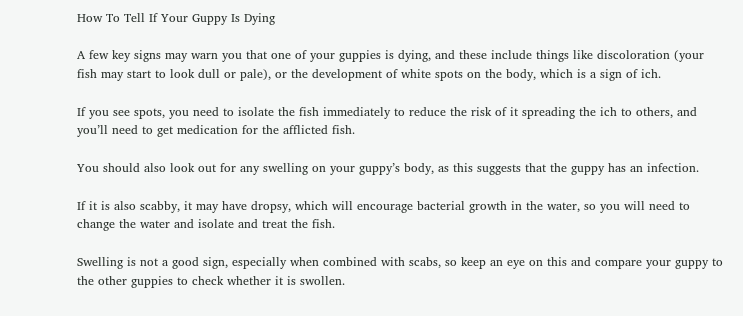How To Tell If Your Guppy Is Dying

A few key signs may warn you that one of your guppies is dying, and these include things like discoloration (your fish may start to look dull or pale), or the development of white spots on the body, which is a sign of ich.

If you see spots, you need to isolate the fish immediately to reduce the risk of it spreading the ich to others, and you’ll need to get medication for the afflicted fish.

You should also look out for any swelling on your guppy’s body, as this suggests that the guppy has an infection.

If it is also scabby, it may have dropsy, which will encourage bacterial growth in the water, so you will need to change the water and isolate and treat the fish.

Swelling is not a good sign, especially when combined with scabs, so keep an eye on this and compare your guppy to the other guppies to check whether it is swollen.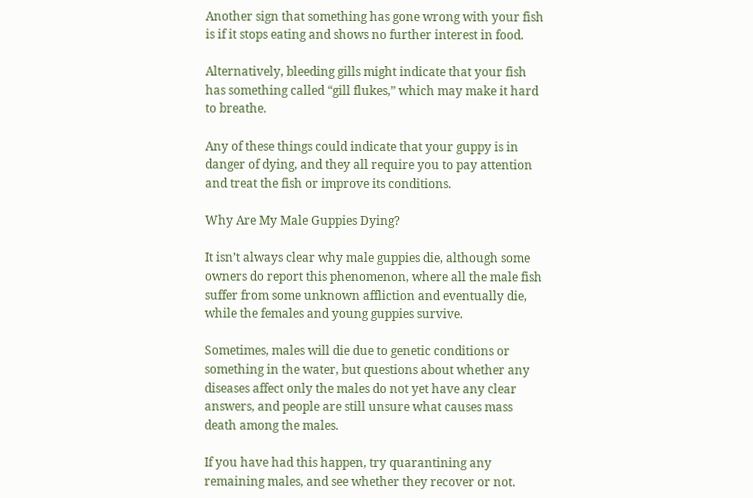Another sign that something has gone wrong with your fish is if it stops eating and shows no further interest in food.

Alternatively, bleeding gills might indicate that your fish has something called “gill flukes,” which may make it hard to breathe.

Any of these things could indicate that your guppy is in danger of dying, and they all require you to pay attention and treat the fish or improve its conditions.

Why Are My Male Guppies Dying?

It isn’t always clear why male guppies die, although some owners do report this phenomenon, where all the male fish suffer from some unknown affliction and eventually die, while the females and young guppies survive.

Sometimes, males will die due to genetic conditions or something in the water, but questions about whether any diseases affect only the males do not yet have any clear answers, and people are still unsure what causes mass death among the males.

If you have had this happen, try quarantining any remaining males, and see whether they recover or not.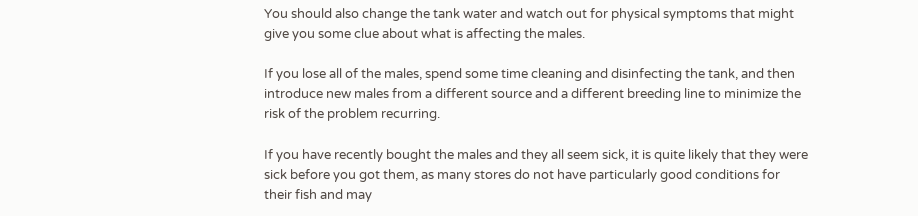You should also change the tank water and watch out for physical symptoms that might give you some clue about what is affecting the males.

If you lose all of the males, spend some time cleaning and disinfecting the tank, and then introduce new males from a different source and a different breeding line to minimize the risk of the problem recurring.

If you have recently bought the males and they all seem sick, it is quite likely that they were sick before you got them, as many stores do not have particularly good conditions for their fish and may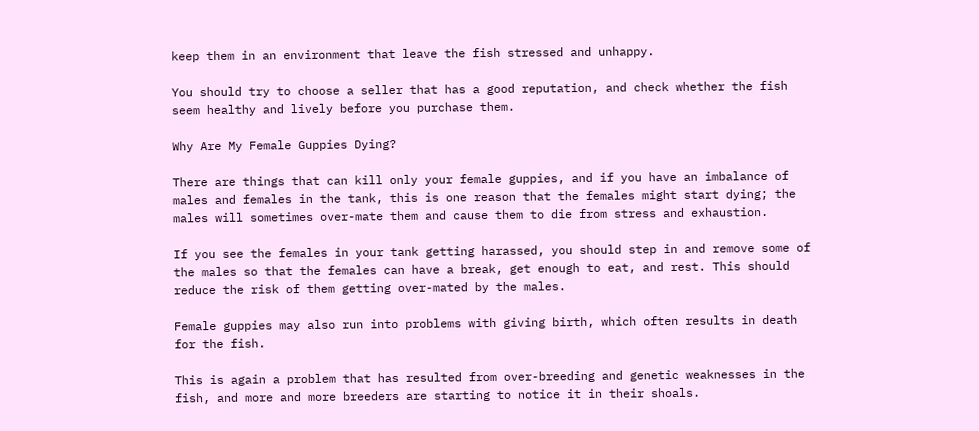keep them in an environment that leave the fish stressed and unhappy.

You should try to choose a seller that has a good reputation, and check whether the fish seem healthy and lively before you purchase them.

Why Are My Female Guppies Dying?

There are things that can kill only your female guppies, and if you have an imbalance of males and females in the tank, this is one reason that the females might start dying; the males will sometimes over-mate them and cause them to die from stress and exhaustion.

If you see the females in your tank getting harassed, you should step in and remove some of the males so that the females can have a break, get enough to eat, and rest. This should reduce the risk of them getting over-mated by the males.

Female guppies may also run into problems with giving birth, which often results in death for the fish.

This is again a problem that has resulted from over-breeding and genetic weaknesses in the fish, and more and more breeders are starting to notice it in their shoals.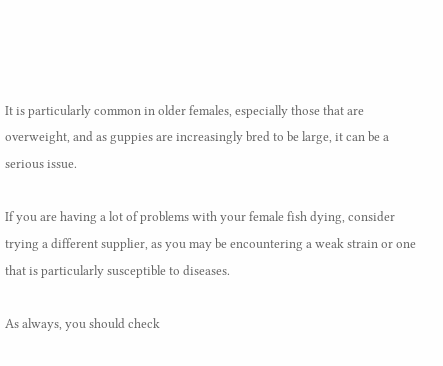It is particularly common in older females, especially those that are overweight, and as guppies are increasingly bred to be large, it can be a serious issue.

If you are having a lot of problems with your female fish dying, consider trying a different supplier, as you may be encountering a weak strain or one that is particularly susceptible to diseases.

As always, you should check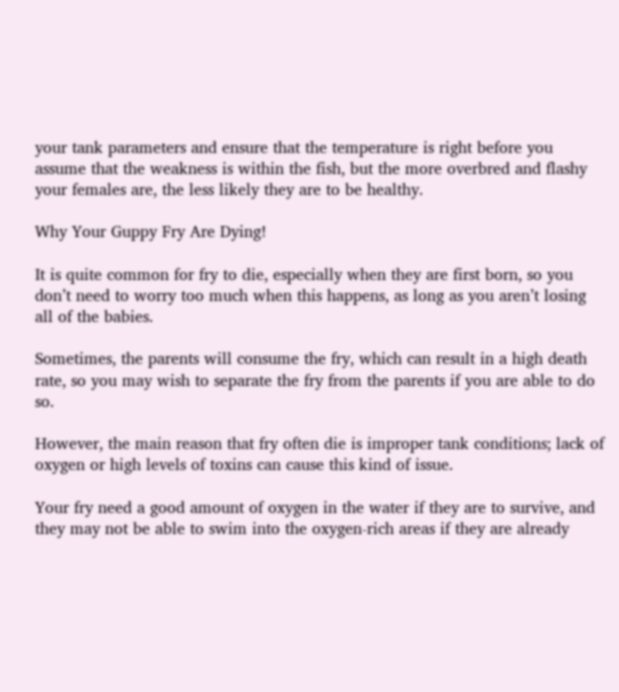your tank parameters and ensure that the temperature is right before you assume that the weakness is within the fish, but the more overbred and flashy your females are, the less likely they are to be healthy.

Why Your Guppy Fry Are Dying!

It is quite common for fry to die, especially when they are first born, so you don’t need to worry too much when this happens, as long as you aren’t losing all of the babies.

Sometimes, the parents will consume the fry, which can result in a high death rate, so you may wish to separate the fry from the parents if you are able to do so.

However, the main reason that fry often die is improper tank conditions; lack of oxygen or high levels of toxins can cause this kind of issue.

Your fry need a good amount of oxygen in the water if they are to survive, and they may not be able to swim into the oxygen-rich areas if they are already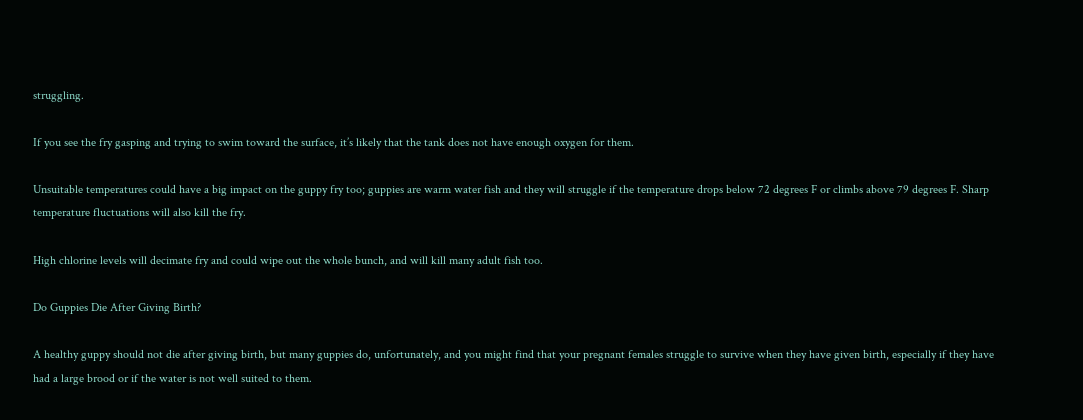struggling.

If you see the fry gasping and trying to swim toward the surface, it’s likely that the tank does not have enough oxygen for them.

Unsuitable temperatures could have a big impact on the guppy fry too; guppies are warm water fish and they will struggle if the temperature drops below 72 degrees F or climbs above 79 degrees F. Sharp temperature fluctuations will also kill the fry.

High chlorine levels will decimate fry and could wipe out the whole bunch, and will kill many adult fish too.

Do Guppies Die After Giving Birth?

A healthy guppy should not die after giving birth, but many guppies do, unfortunately, and you might find that your pregnant females struggle to survive when they have given birth, especially if they have had a large brood or if the water is not well suited to them.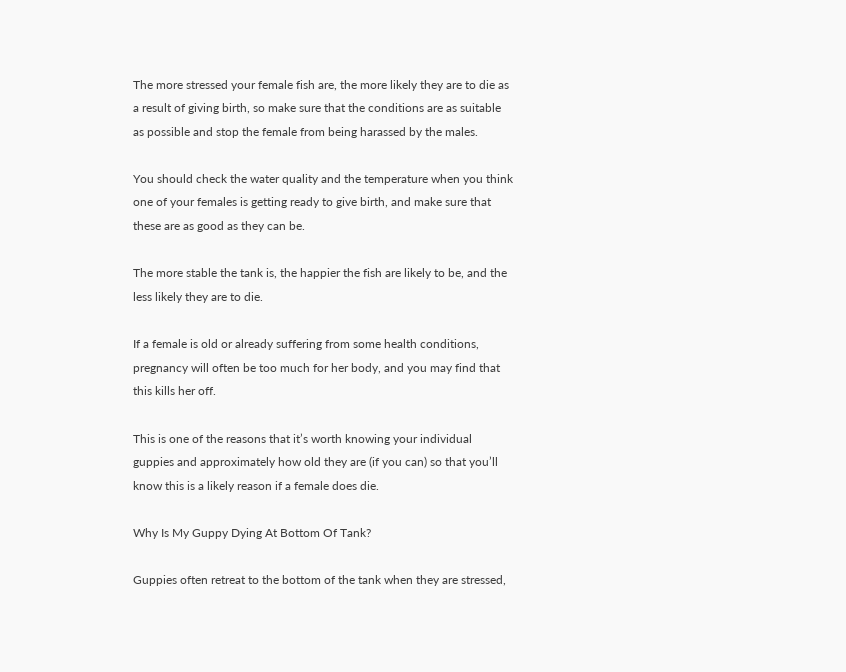The more stressed your female fish are, the more likely they are to die as a result of giving birth, so make sure that the conditions are as suitable as possible and stop the female from being harassed by the males.

You should check the water quality and the temperature when you think one of your females is getting ready to give birth, and make sure that these are as good as they can be.

The more stable the tank is, the happier the fish are likely to be, and the less likely they are to die.

If a female is old or already suffering from some health conditions, pregnancy will often be too much for her body, and you may find that this kills her off.

This is one of the reasons that it’s worth knowing your individual guppies and approximately how old they are (if you can) so that you’ll know this is a likely reason if a female does die.

Why Is My Guppy Dying At Bottom Of Tank?

Guppies often retreat to the bottom of the tank when they are stressed,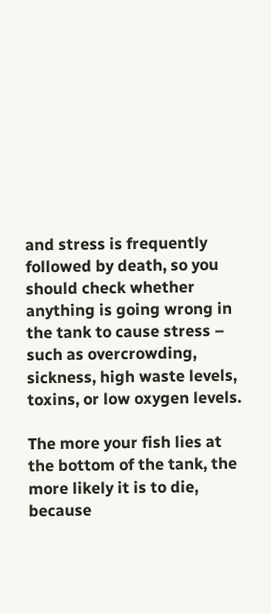and stress is frequently followed by death, so you should check whether anything is going wrong in the tank to cause stress – such as overcrowding, sickness, high waste levels, toxins, or low oxygen levels.

The more your fish lies at the bottom of the tank, the more likely it is to die, because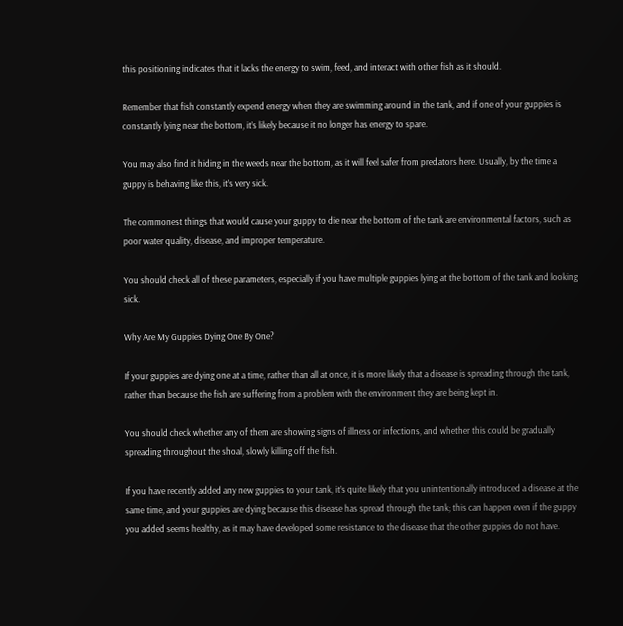this positioning indicates that it lacks the energy to swim, feed, and interact with other fish as it should.

Remember that fish constantly expend energy when they are swimming around in the tank, and if one of your guppies is constantly lying near the bottom, it’s likely because it no longer has energy to spare.

You may also find it hiding in the weeds near the bottom, as it will feel safer from predators here. Usually, by the time a guppy is behaving like this, it’s very sick.

The commonest things that would cause your guppy to die near the bottom of the tank are environmental factors, such as poor water quality, disease, and improper temperature.

You should check all of these parameters, especially if you have multiple guppies lying at the bottom of the tank and looking sick.

Why Are My Guppies Dying One By One?

If your guppies are dying one at a time, rather than all at once, it is more likely that a disease is spreading through the tank, rather than because the fish are suffering from a problem with the environment they are being kept in.

You should check whether any of them are showing signs of illness or infections, and whether this could be gradually spreading throughout the shoal, slowly killing off the fish.

If you have recently added any new guppies to your tank, it’s quite likely that you unintentionally introduced a disease at the same time, and your guppies are dying because this disease has spread through the tank; this can happen even if the guppy you added seems healthy, as it may have developed some resistance to the disease that the other guppies do not have.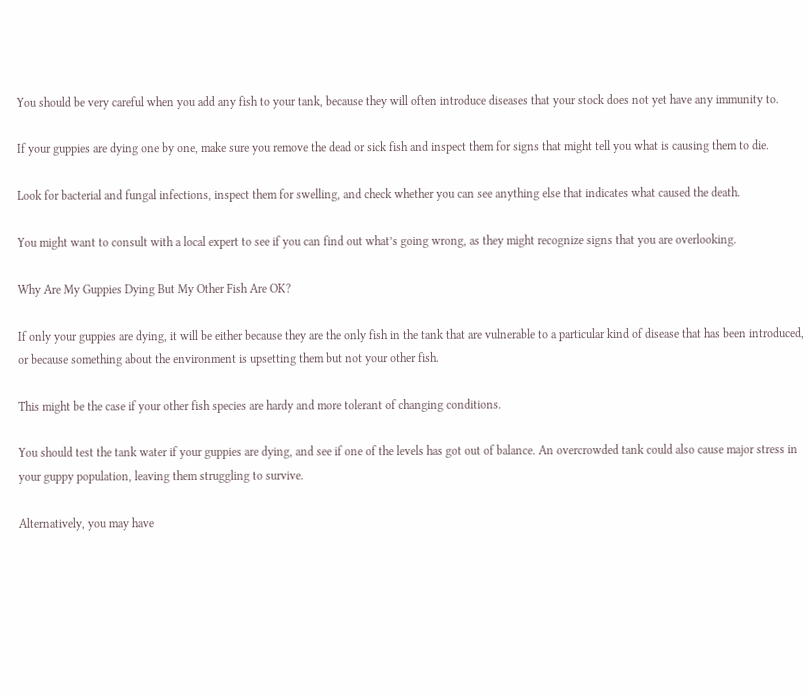You should be very careful when you add any fish to your tank, because they will often introduce diseases that your stock does not yet have any immunity to.

If your guppies are dying one by one, make sure you remove the dead or sick fish and inspect them for signs that might tell you what is causing them to die.

Look for bacterial and fungal infections, inspect them for swelling, and check whether you can see anything else that indicates what caused the death.

You might want to consult with a local expert to see if you can find out what’s going wrong, as they might recognize signs that you are overlooking.

Why Are My Guppies Dying But My Other Fish Are OK?

If only your guppies are dying, it will be either because they are the only fish in the tank that are vulnerable to a particular kind of disease that has been introduced, or because something about the environment is upsetting them but not your other fish.

This might be the case if your other fish species are hardy and more tolerant of changing conditions.

You should test the tank water if your guppies are dying, and see if one of the levels has got out of balance. An overcrowded tank could also cause major stress in your guppy population, leaving them struggling to survive.

Alternatively, you may have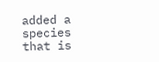added a species that is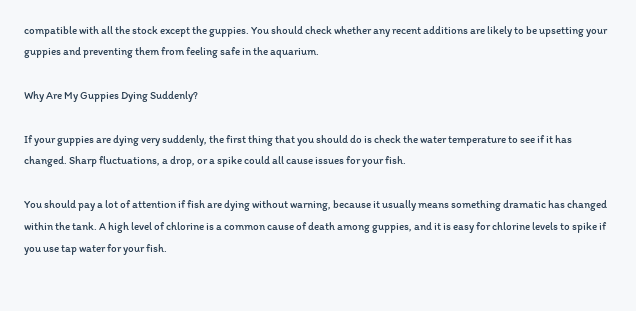compatible with all the stock except the guppies. You should check whether any recent additions are likely to be upsetting your guppies and preventing them from feeling safe in the aquarium.

Why Are My Guppies Dying Suddenly?

If your guppies are dying very suddenly, the first thing that you should do is check the water temperature to see if it has changed. Sharp fluctuations, a drop, or a spike could all cause issues for your fish.

You should pay a lot of attention if fish are dying without warning, because it usually means something dramatic has changed within the tank. A high level of chlorine is a common cause of death among guppies, and it is easy for chlorine levels to spike if you use tap water for your fish.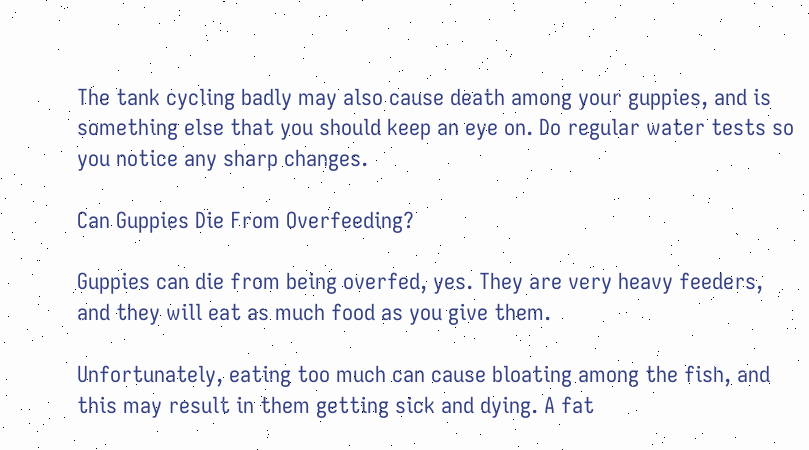The tank cycling badly may also cause death among your guppies, and is something else that you should keep an eye on. Do regular water tests so you notice any sharp changes.

Can Guppies Die From Overfeeding?

Guppies can die from being overfed, yes. They are very heavy feeders, and they will eat as much food as you give them.

Unfortunately, eating too much can cause bloating among the fish, and this may result in them getting sick and dying. A fat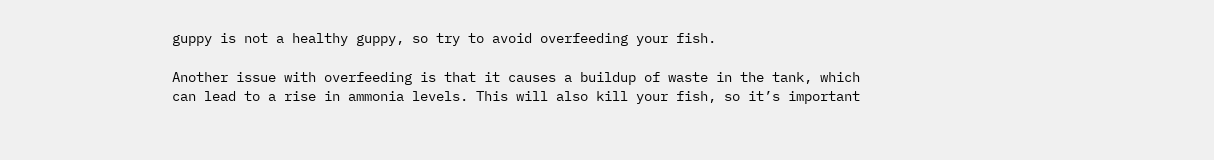guppy is not a healthy guppy, so try to avoid overfeeding your fish.

Another issue with overfeeding is that it causes a buildup of waste in the tank, which can lead to a rise in ammonia levels. This will also kill your fish, so it’s important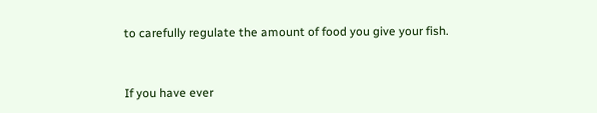to carefully regulate the amount of food you give your fish.


If you have ever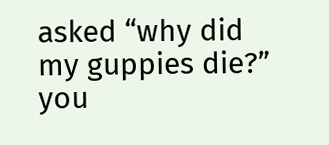asked “why did my guppies die?” you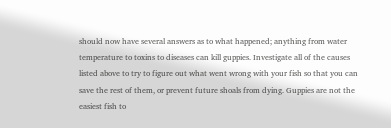should now have several answers as to what happened; anything from water temperature to toxins to diseases can kill guppies. Investigate all of the causes listed above to try to figure out what went wrong with your fish so that you can save the rest of them, or prevent future shoals from dying. Guppies are not the easiest fish to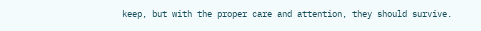keep, but with the proper care and attention, they should survive.